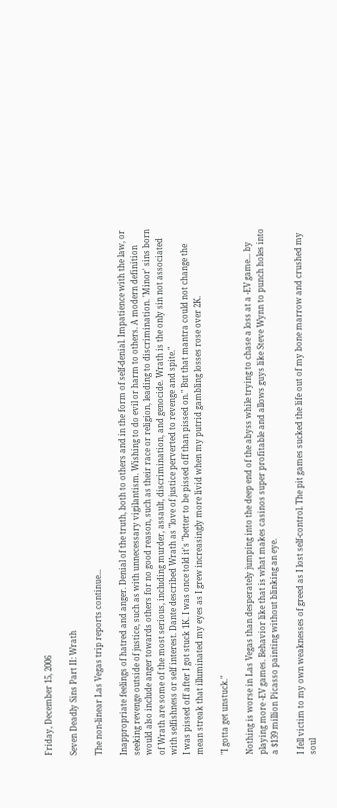Friday, December 15, 2006

Seven Deadly Sins Part II: Wrath

The non-linear Las Vegas trip reports continue...

Inappropriate feelings of hatred and anger. Denial of the truth, both to others and in the form of self-denial. Impatience with the law, or seeking revenge outside of justice, such as with unnecessary vigilantism. Wishing to do evil or harm to others. A modern definition would also include anger towards others for no good reason, such as their race or religion, leading to discrimination. 'Minor' sins born of Wrath are some of the most serious, including murder, assault, discrimination, and genocide. Wrath is the only sin not associated with selfishness or self interest. Dante described Wrath as "love of justice perverted to revenge and spite."
I was pissed off after I got stuck 1K. I was once told it's "better to be pissed off than pissed on." But that mantra could not change the mean streak that illuminated my eyes as I grew increasingly more livid when my putrid gambling losses rose over 2K.

"I gotta get unstuck."

Nothing is worse in Las Vegas than desperately jumping into the deep end of the abyss while trying to chase a loss at a -EV game... by playing more -EV games. Behavior like that is what makes casinos super profitable and allows guys like Steve Wynn to punch holes into a $139 million Picasso painting without blinking an eye.

I fell victim to my own weaknesses of greed as I lost self-control. The pit games sucked the life out of my bone marrow and crushed my soul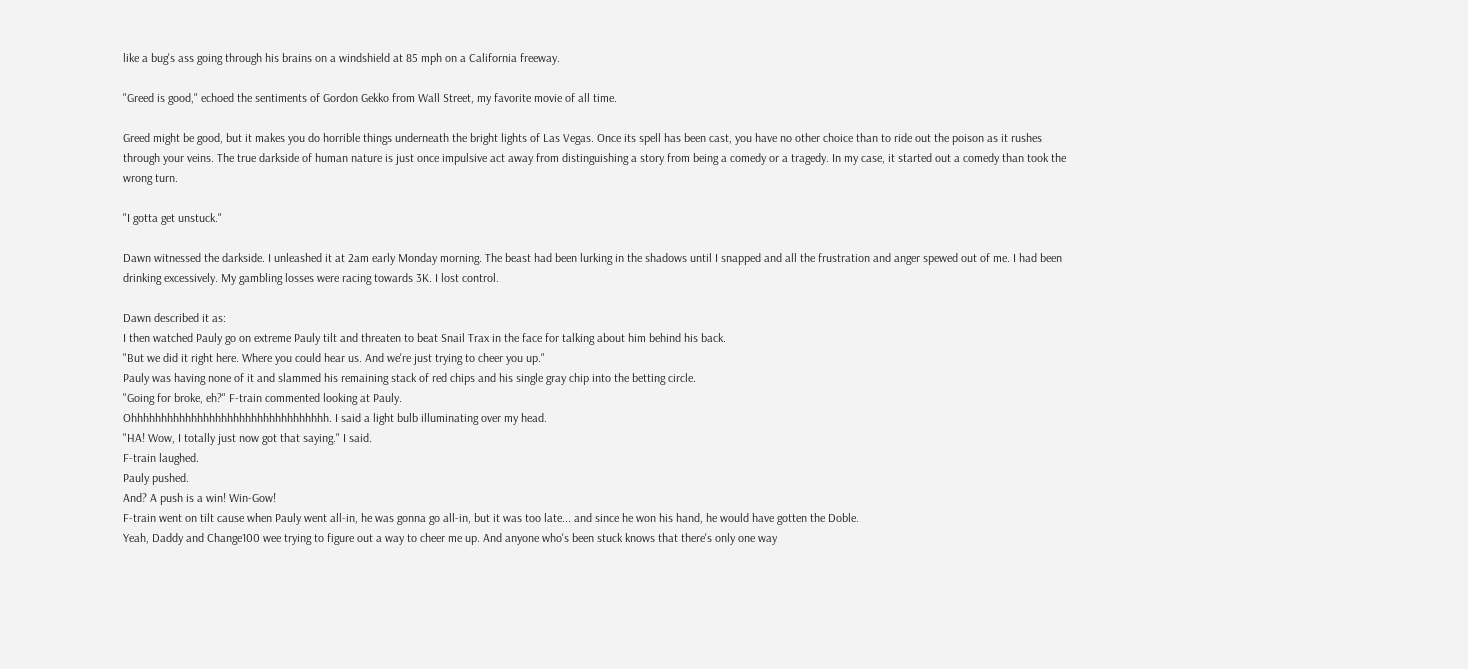like a bug's ass going through his brains on a windshield at 85 mph on a California freeway.

"Greed is good," echoed the sentiments of Gordon Gekko from Wall Street, my favorite movie of all time.

Greed might be good, but it makes you do horrible things underneath the bright lights of Las Vegas. Once its spell has been cast, you have no other choice than to ride out the poison as it rushes through your veins. The true darkside of human nature is just once impulsive act away from distinguishing a story from being a comedy or a tragedy. In my case, it started out a comedy than took the wrong turn.

"I gotta get unstuck."

Dawn witnessed the darkside. I unleashed it at 2am early Monday morning. The beast had been lurking in the shadows until I snapped and all the frustration and anger spewed out of me. I had been drinking excessively. My gambling losses were racing towards 3K. I lost control.

Dawn described it as:
I then watched Pauly go on extreme Pauly tilt and threaten to beat Snail Trax in the face for talking about him behind his back.
"But we did it right here. Where you could hear us. And we're just trying to cheer you up."
Pauly was having none of it and slammed his remaining stack of red chips and his single gray chip into the betting circle.
"Going for broke, eh?" F-train commented looking at Pauly.
Ohhhhhhhhhhhhhhhhhhhhhhhhhhhhhhhhh. I said a light bulb illuminating over my head.
"HA! Wow, I totally just now got that saying." I said.
F-train laughed.
Pauly pushed.
And? A push is a win! Win-Gow!
F-train went on tilt cause when Pauly went all-in, he was gonna go all-in, but it was too late... and since he won his hand, he would have gotten the Doble.
Yeah, Daddy and Change100 wee trying to figure out a way to cheer me up. And anyone who's been stuck knows that there's only one way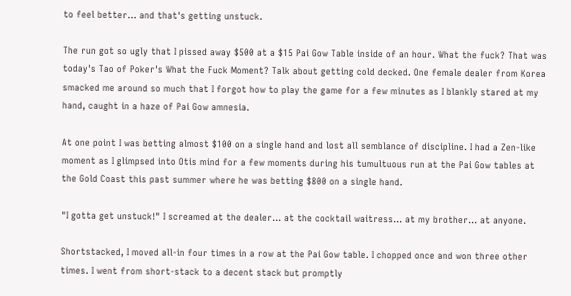to feel better... and that's getting unstuck.

The run got so ugly that I pissed away $500 at a $15 Pai Gow Table inside of an hour. What the fuck? That was today's Tao of Poker's What the Fuck Moment? Talk about getting cold decked. One female dealer from Korea smacked me around so much that I forgot how to play the game for a few minutes as I blankly stared at my hand, caught in a haze of Pai Gow amnesia.

At one point I was betting almost $100 on a single hand and lost all semblance of discipline. I had a Zen-like moment as I glimpsed into Otis mind for a few moments during his tumultuous run at the Pai Gow tables at the Gold Coast this past summer where he was betting $800 on a single hand.

"I gotta get unstuck!" I screamed at the dealer... at the cocktail waitress... at my brother... at anyone.

Shortstacked, I moved all-in four times in a row at the Pai Gow table. I chopped once and won three other times. I went from short-stack to a decent stack but promptly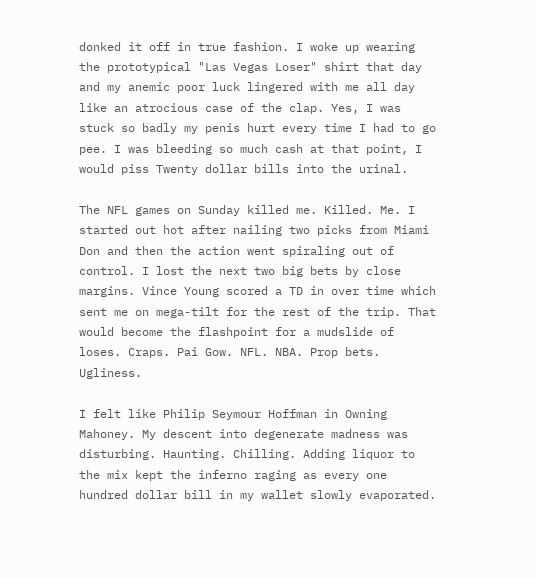donked it off in true fashion. I woke up wearing the prototypical "Las Vegas Loser" shirt that day and my anemic poor luck lingered with me all day like an atrocious case of the clap. Yes, I was stuck so badly my penis hurt every time I had to go pee. I was bleeding so much cash at that point, I would piss Twenty dollar bills into the urinal.

The NFL games on Sunday killed me. Killed. Me. I started out hot after nailing two picks from Miami Don and then the action went spiraling out of control. I lost the next two big bets by close margins. Vince Young scored a TD in over time which sent me on mega-tilt for the rest of the trip. That would become the flashpoint for a mudslide of loses. Craps. Pai Gow. NFL. NBA. Prop bets. Ugliness.

I felt like Philip Seymour Hoffman in Owning Mahoney. My descent into degenerate madness was disturbing. Haunting. Chilling. Adding liquor to the mix kept the inferno raging as every one hundred dollar bill in my wallet slowly evaporated.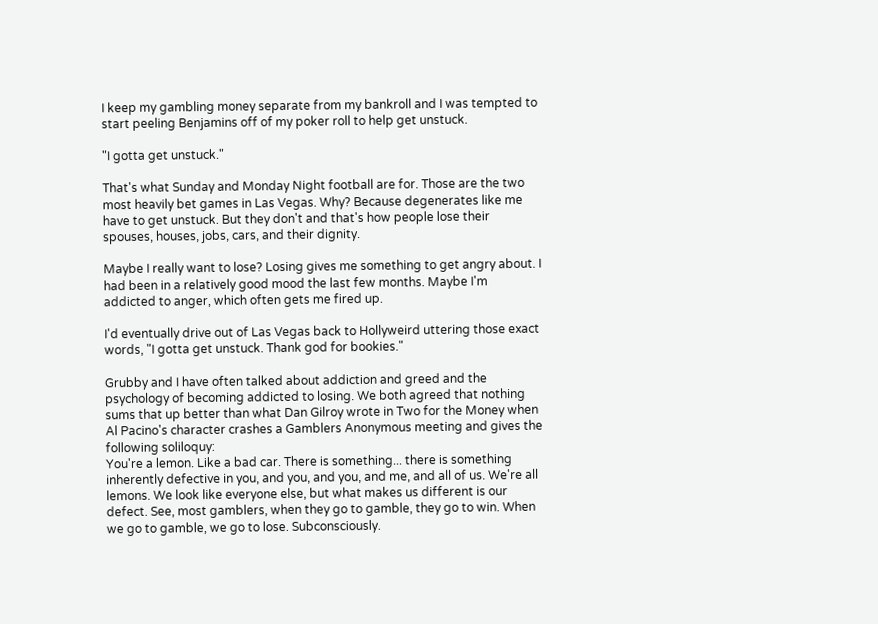I keep my gambling money separate from my bankroll and I was tempted to start peeling Benjamins off of my poker roll to help get unstuck.

"I gotta get unstuck."

That's what Sunday and Monday Night football are for. Those are the two most heavily bet games in Las Vegas. Why? Because degenerates like me have to get unstuck. But they don't and that's how people lose their spouses, houses, jobs, cars, and their dignity.

Maybe I really want to lose? Losing gives me something to get angry about. I had been in a relatively good mood the last few months. Maybe I'm addicted to anger, which often gets me fired up.

I'd eventually drive out of Las Vegas back to Hollyweird uttering those exact words, "I gotta get unstuck. Thank god for bookies."

Grubby and I have often talked about addiction and greed and the psychology of becoming addicted to losing. We both agreed that nothing sums that up better than what Dan Gilroy wrote in Two for the Money when Al Pacino's character crashes a Gamblers Anonymous meeting and gives the following soliloquy:
You're a lemon. Like a bad car. There is something... there is something inherently defective in you, and you, and you, and me, and all of us. We're all lemons. We look like everyone else, but what makes us different is our defect. See, most gamblers, when they go to gamble, they go to win. When we go to gamble, we go to lose. Subconsciously.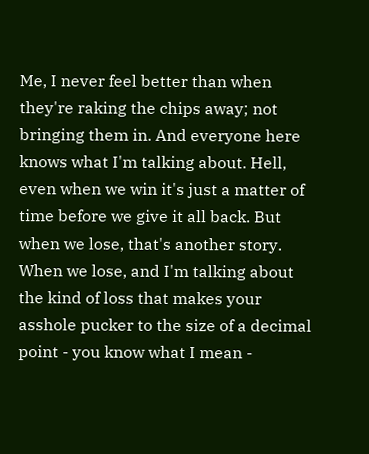Me, I never feel better than when they're raking the chips away; not bringing them in. And everyone here knows what I'm talking about. Hell, even when we win it's just a matter of time before we give it all back. But when we lose, that's another story. When we lose, and I'm talking about the kind of loss that makes your asshole pucker to the size of a decimal point - you know what I mean -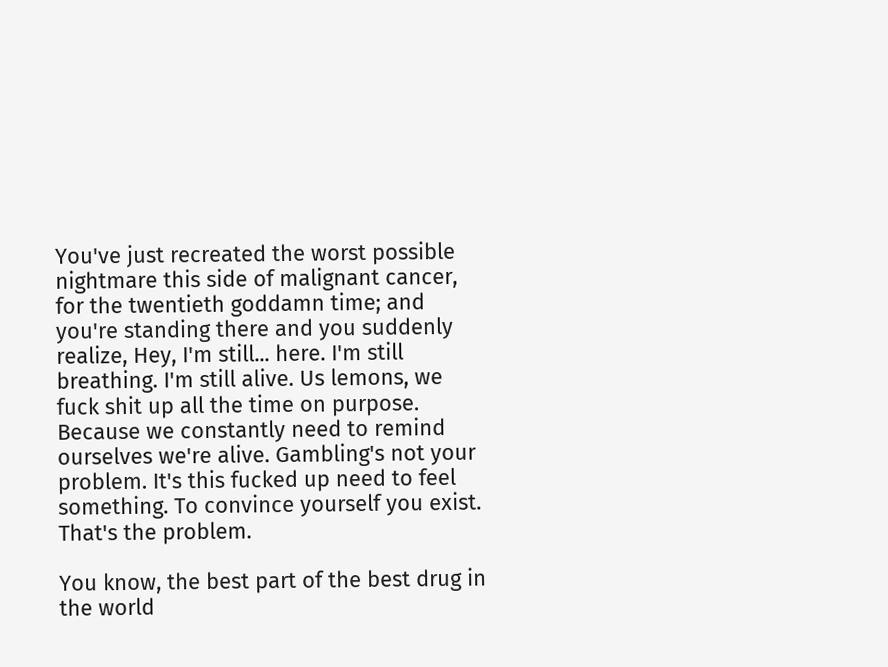You've just recreated the worst possible nightmare this side of malignant cancer, for the twentieth goddamn time; and you're standing there and you suddenly realize, Hey, I'm still... here. I'm still breathing. I'm still alive. Us lemons, we fuck shit up all the time on purpose. Because we constantly need to remind ourselves we're alive. Gambling's not your problem. It's this fucked up need to feel something. To convince yourself you exist. That's the problem.

You know, the best part of the best drug in the world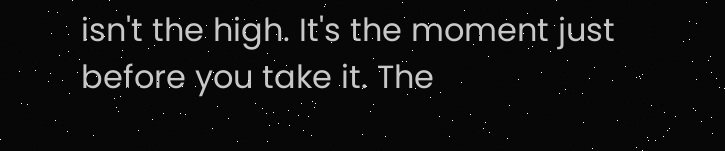isn't the high. It's the moment just before you take it. The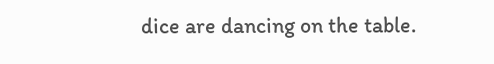dice are dancing on the table.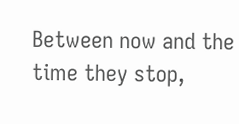Between now and the time they stop,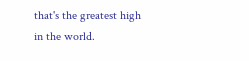that's the greatest high in the world.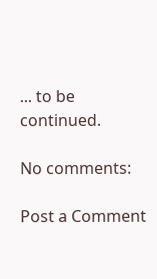... to be continued.

No comments:

Post a Comment